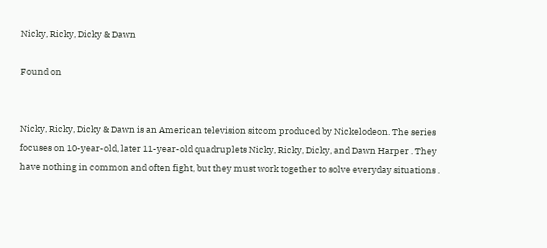Nicky, Ricky, Dicky & Dawn

Found on


Nicky, Ricky, Dicky & Dawn is an American television sitcom produced by Nickelodeon. The series focuses on 10-year-old, later 11-year-old quadruplets Nicky, Ricky, Dicky, and Dawn Harper . They have nothing in common and often fight, but they must work together to solve everyday situations .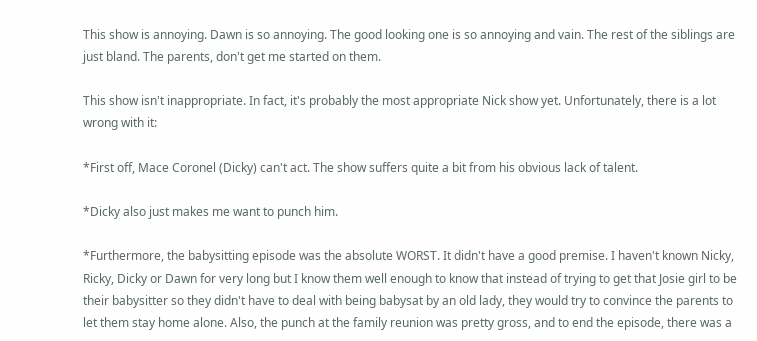This show is annoying. Dawn is so annoying. The good looking one is so annoying and vain. The rest of the siblings are just bland. The parents, don't get me started on them.

This show isn't inappropriate. In fact, it's probably the most appropriate Nick show yet. Unfortunately, there is a lot wrong with it:

*First off, Mace Coronel (Dicky) can't act. The show suffers quite a bit from his obvious lack of talent.

*Dicky also just makes me want to punch him.

*Furthermore, the babysitting episode was the absolute WORST. It didn't have a good premise. I haven't known Nicky, Ricky, Dicky or Dawn for very long but I know them well enough to know that instead of trying to get that Josie girl to be their babysitter so they didn't have to deal with being babysat by an old lady, they would try to convince the parents to let them stay home alone. Also, the punch at the family reunion was pretty gross, and to end the episode, there was a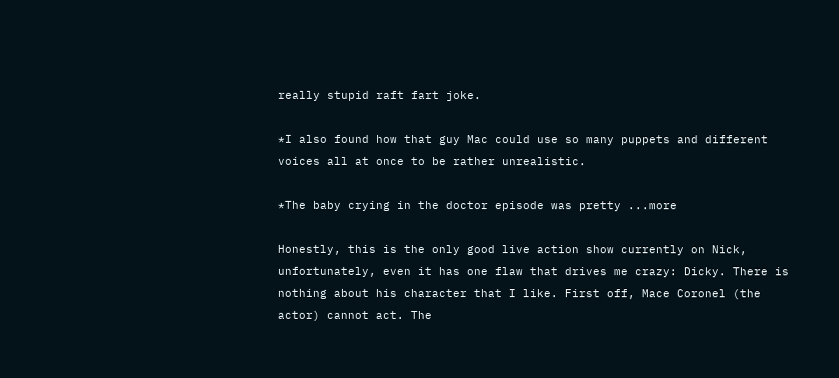really stupid raft fart joke.

*I also found how that guy Mac could use so many puppets and different voices all at once to be rather unrealistic.

*The baby crying in the doctor episode was pretty ...more

Honestly, this is the only good live action show currently on Nick, unfortunately, even it has one flaw that drives me crazy: Dicky. There is nothing about his character that I like. First off, Mace Coronel (the actor) cannot act. The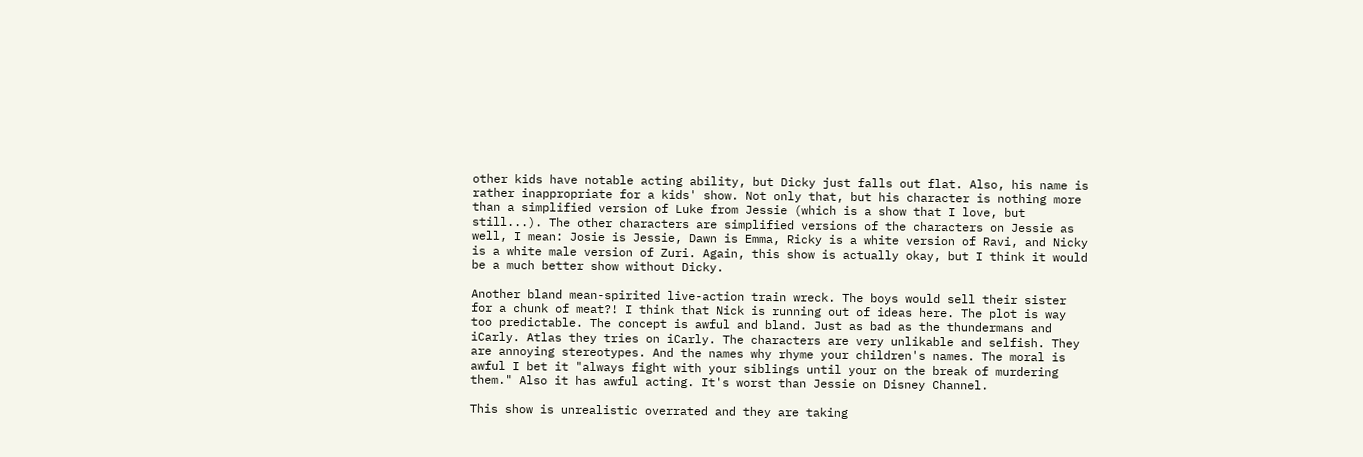other kids have notable acting ability, but Dicky just falls out flat. Also, his name is rather inappropriate for a kids' show. Not only that, but his character is nothing more than a simplified version of Luke from Jessie (which is a show that I love, but still...). The other characters are simplified versions of the characters on Jessie as well, I mean: Josie is Jessie, Dawn is Emma, Ricky is a white version of Ravi, and Nicky is a white male version of Zuri. Again, this show is actually okay, but I think it would be a much better show without Dicky.

Another bland mean-spirited live-action train wreck. The boys would sell their sister for a chunk of meat?! I think that Nick is running out of ideas here. The plot is way too predictable. The concept is awful and bland. Just as bad as the thundermans and iCarly. Atlas they tries on iCarly. The characters are very unlikable and selfish. They are annoying stereotypes. And the names why rhyme your children's names. The moral is awful I bet it "always fight with your siblings until your on the break of murdering them." Also it has awful acting. It's worst than Jessie on Disney Channel.

This show is unrealistic overrated and they are taking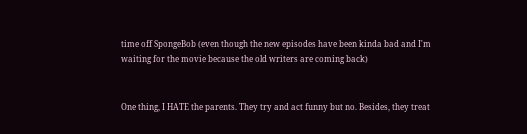time off SpongeBob (even though the new episodes have been kinda bad and I'm waiting for the movie because the old writers are coming back)


One thing, I HATE the parents. They try and act funny but no. Besides, they treat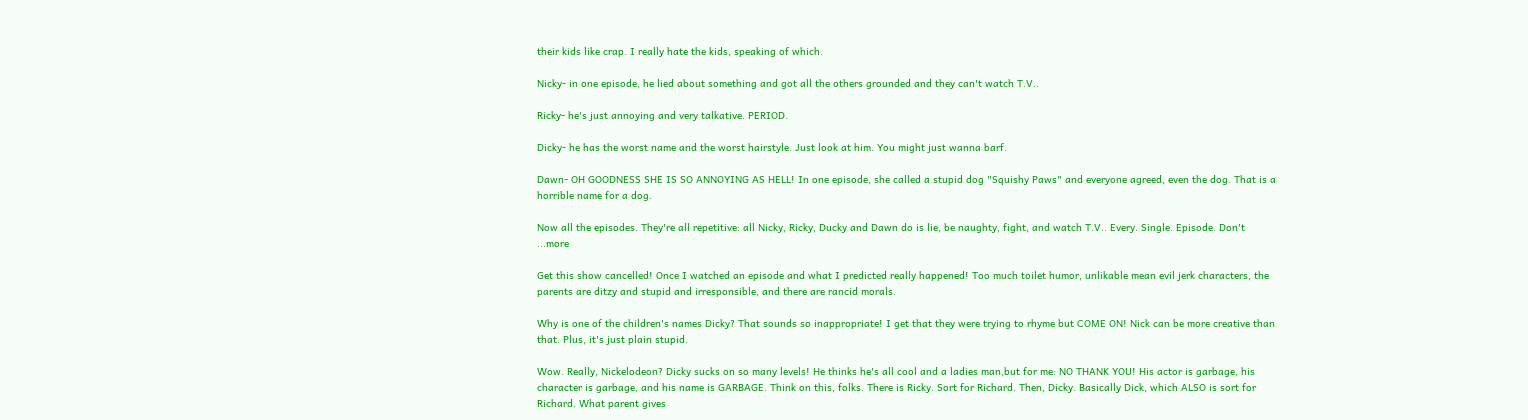their kids like crap. I really hate the kids, speaking of which.

Nicky- in one episode, he lied about something and got all the others grounded and they can't watch T.V..

Ricky- he's just annoying and very talkative. PERIOD.

Dicky- he has the worst name and the worst hairstyle. Just look at him. You might just wanna barf.

Dawn- OH GOODNESS SHE IS SO ANNOYING AS HELL! In one episode, she called a stupid dog "Squishy Paws" and everyone agreed, even the dog. That is a horrible name for a dog.

Now all the episodes. They're all repetitive: all Nicky, Ricky, Ducky and Dawn do is lie, be naughty, fight, and watch T.V.. Every. Single. Episode. Don't ...more

Get this show cancelled! Once I watched an episode and what I predicted really happened! Too much toilet humor, unlikable mean evil jerk characters, the parents are ditzy and stupid and irresponsible, and there are rancid morals.

Why is one of the children's names Dicky? That sounds so inappropriate! I get that they were trying to rhyme but COME ON! Nick can be more creative than that. Plus, it's just plain stupid.

Wow. Really, Nickelodeon? Dicky sucks on so many levels! He thinks he's all cool and a ladies man,but for me: NO THANK YOU! His actor is garbage, his character is garbage, and his name is GARBAGE. Think on this, folks. There is Ricky. Sort for Richard. Then, Dicky. Basically Dick, which ALSO is sort for Richard. What parent gives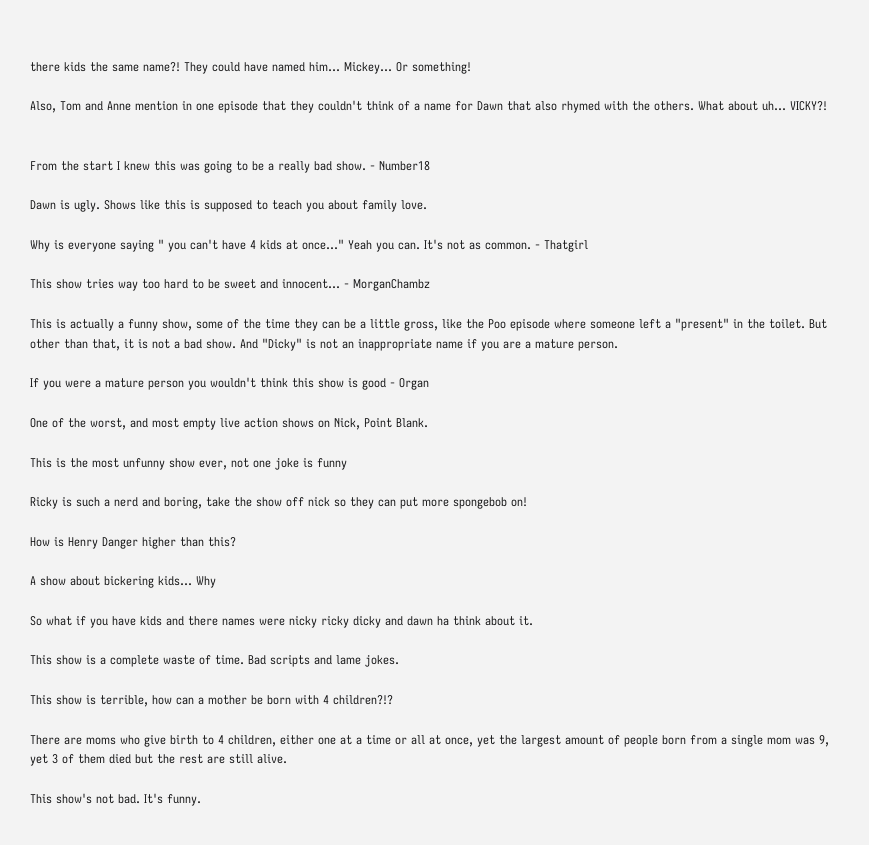there kids the same name?! They could have named him... Mickey... Or something!

Also, Tom and Anne mention in one episode that they couldn't think of a name for Dawn that also rhymed with the others. What about uh... VICKY?!


From the start I knew this was going to be a really bad show. - Number18

Dawn is ugly. Shows like this is supposed to teach you about family love.

Why is everyone saying " you can't have 4 kids at once..." Yeah you can. It's not as common. - Thatgirl

This show tries way too hard to be sweet and innocent... - MorganChambz

This is actually a funny show, some of the time they can be a little gross, like the Poo episode where someone left a "present" in the toilet. But other than that, it is not a bad show. And "Dicky" is not an inappropriate name if you are a mature person.

If you were a mature person you wouldn't think this show is good - Organ

One of the worst, and most empty live action shows on Nick, Point Blank.

This is the most unfunny show ever, not one joke is funny

Ricky is such a nerd and boring, take the show off nick so they can put more spongebob on!

How is Henry Danger higher than this?

A show about bickering kids... Why

So what if you have kids and there names were nicky ricky dicky and dawn ha think about it.

This show is a complete waste of time. Bad scripts and lame jokes.

This show is terrible, how can a mother be born with 4 children?!?

There are moms who give birth to 4 children, either one at a time or all at once, yet the largest amount of people born from a single mom was 9, yet 3 of them died but the rest are still alive.

This show's not bad. It's funny.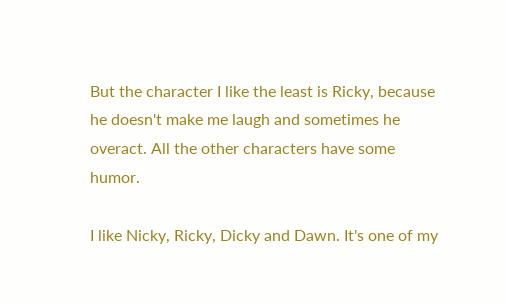But the character I like the least is Ricky, because he doesn't make me laugh and sometimes he overact. All the other characters have some humor.

I like Nicky, Ricky, Dicky and Dawn. It's one of my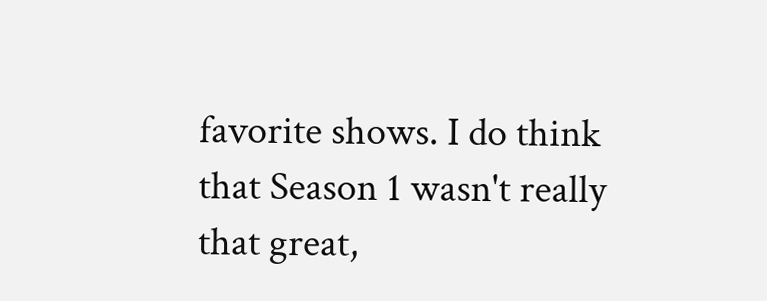favorite shows. I do think that Season 1 wasn't really that great,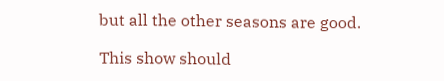but all the other seasons are good.

This show should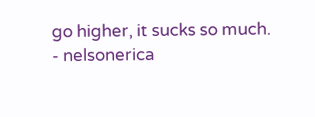go higher, it sucks so much. - nelsonerica